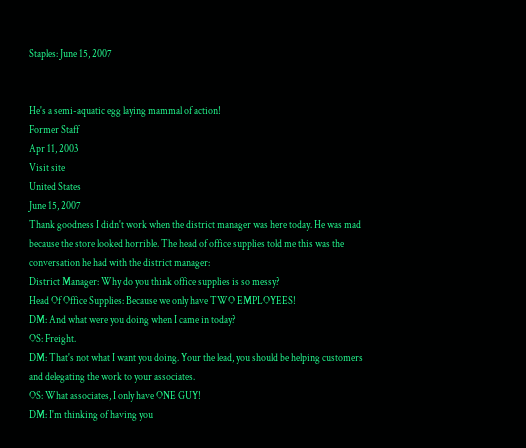Staples: June 15, 2007


He's a semi-aquatic egg laying mammal of action!
Former Staff
Apr 11, 2003
Visit site
United States
June 15, 2007
Thank goodness I didn't work when the district manager was here today. He was mad because the store looked horrible. The head of office supplies told me this was the conversation he had with the district manager:
District Manager: Why do you think office supplies is so messy?
Head Of Office Supplies: Because we only have TWO EMPLOYEES!
DM: And what were you doing when I came in today?
OS: Freight.
DM: That's not what I want you doing. Your the lead, you should be helping customers and delegating the work to your associates.
OS: What associates, I only have ONE GUY!
DM: I'm thinking of having you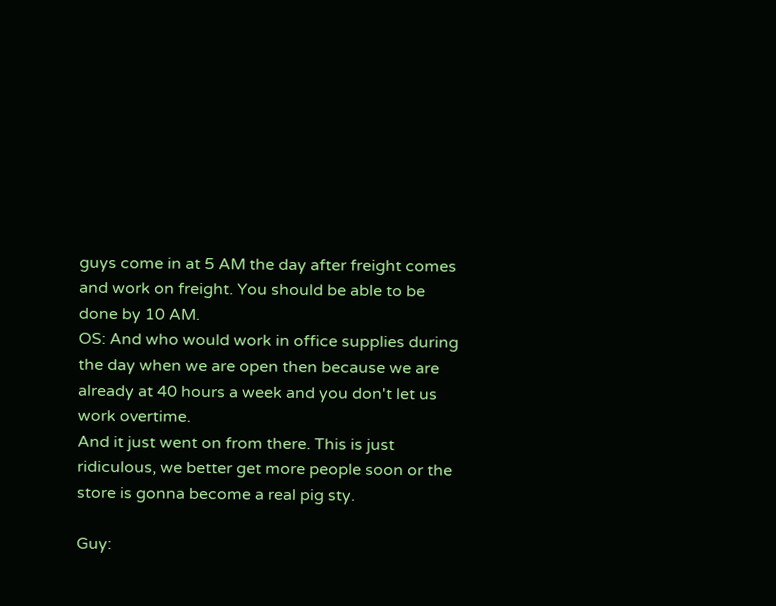guys come in at 5 AM the day after freight comes and work on freight. You should be able to be done by 10 AM.
OS: And who would work in office supplies during the day when we are open then because we are already at 40 hours a week and you don't let us work overtime.
And it just went on from there. This is just ridiculous, we better get more people soon or the store is gonna become a real pig sty.

Guy: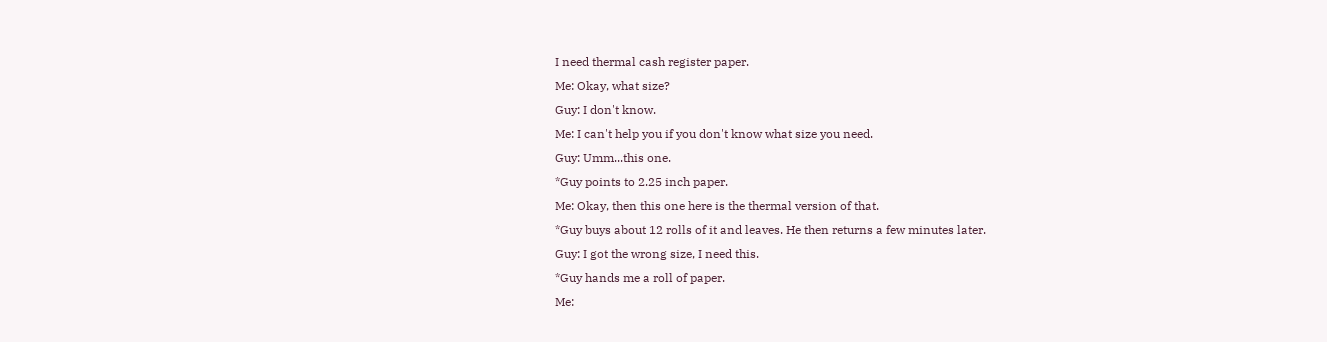I need thermal cash register paper.
Me: Okay, what size?
Guy: I don't know.
Me: I can't help you if you don't know what size you need.
Guy: Umm...this one.
*Guy points to 2.25 inch paper.
Me: Okay, then this one here is the thermal version of that.
*Guy buys about 12 rolls of it and leaves. He then returns a few minutes later.
Guy: I got the wrong size, I need this.
*Guy hands me a roll of paper.
Me: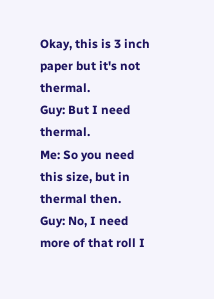Okay, this is 3 inch paper but it's not thermal.
Guy: But I need thermal.
Me: So you need this size, but in thermal then.
Guy: No, I need more of that roll I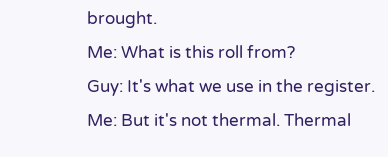brought.
Me: What is this roll from?
Guy: It's what we use in the register.
Me: But it's not thermal. Thermal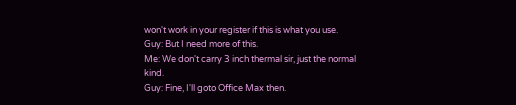won't work in your register if this is what you use.
Guy: But I need more of this.
Me: We don't carry 3 inch thermal sir, just the normal kind.
Guy: Fine, I'll goto Office Max then.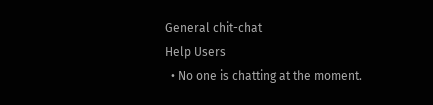General chit-chat
Help Users
  • No one is chatting at the moment.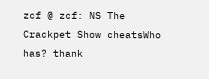zcf @ zcf: NS The Crackpet Show cheatsWho has? thank